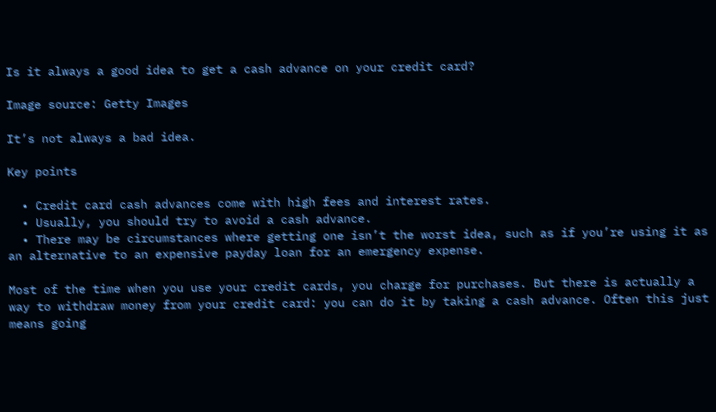Is it always a good idea to get a cash advance on your credit card?

Image source: Getty Images

It’s not always a bad idea.

Key points

  • Credit card cash advances come with high fees and interest rates.
  • Usually, you should try to avoid a cash advance.
  • There may be circumstances where getting one isn’t the worst idea, such as if you’re using it as an alternative to an expensive payday loan for an emergency expense.

Most of the time when you use your credit cards, you charge for purchases. But there is actually a way to withdraw money from your credit card: you can do it by taking a cash advance. Often this just means going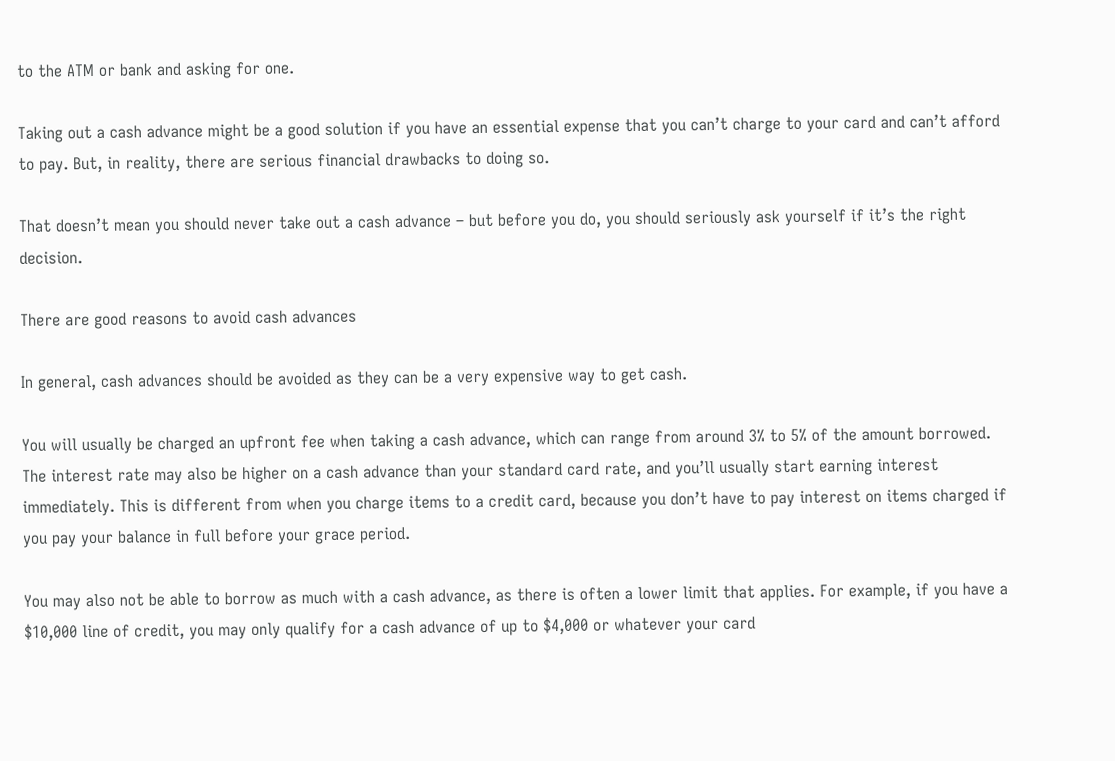to the ATM or bank and asking for one.

Taking out a cash advance might be a good solution if you have an essential expense that you can’t charge to your card and can’t afford to pay. But, in reality, there are serious financial drawbacks to doing so.

That doesn’t mean you should never take out a cash advance – but before you do, you should seriously ask yourself if it’s the right decision.

There are good reasons to avoid cash advances

In general, cash advances should be avoided as they can be a very expensive way to get cash.

You will usually be charged an upfront fee when taking a cash advance, which can range from around 3% to 5% of the amount borrowed. The interest rate may also be higher on a cash advance than your standard card rate, and you’ll usually start earning interest immediately. This is different from when you charge items to a credit card, because you don’t have to pay interest on items charged if you pay your balance in full before your grace period.

You may also not be able to borrow as much with a cash advance, as there is often a lower limit that applies. For example, if you have a $10,000 line of credit, you may only qualify for a cash advance of up to $4,000 or whatever your card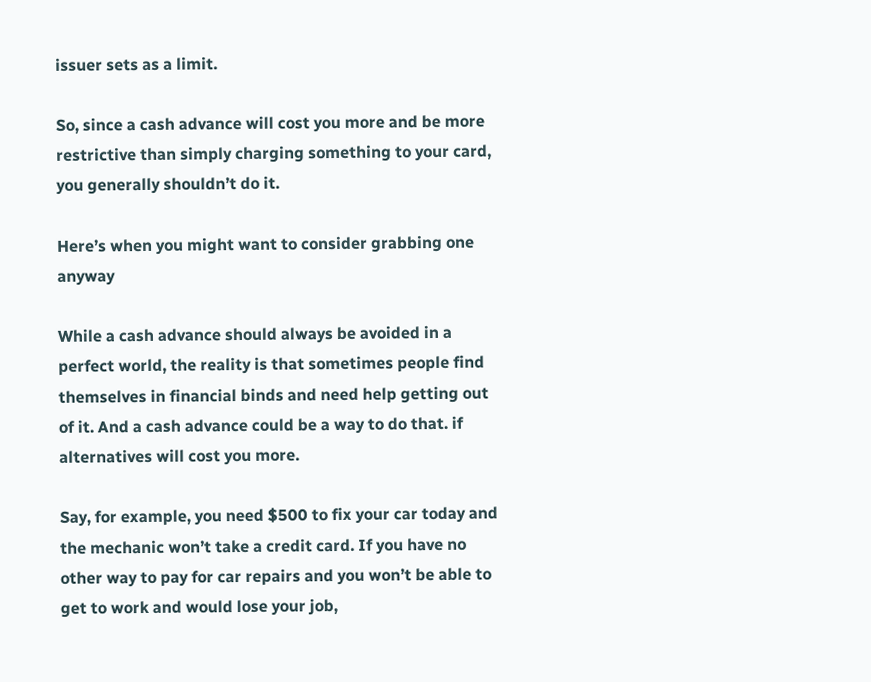issuer sets as a limit.

So, since a cash advance will cost you more and be more restrictive than simply charging something to your card, you generally shouldn’t do it.

Here’s when you might want to consider grabbing one anyway

While a cash advance should always be avoided in a perfect world, the reality is that sometimes people find themselves in financial binds and need help getting out of it. And a cash advance could be a way to do that. if alternatives will cost you more.

Say, for example, you need $500 to fix your car today and the mechanic won’t take a credit card. If you have no other way to pay for car repairs and you won’t be able to get to work and would lose your job,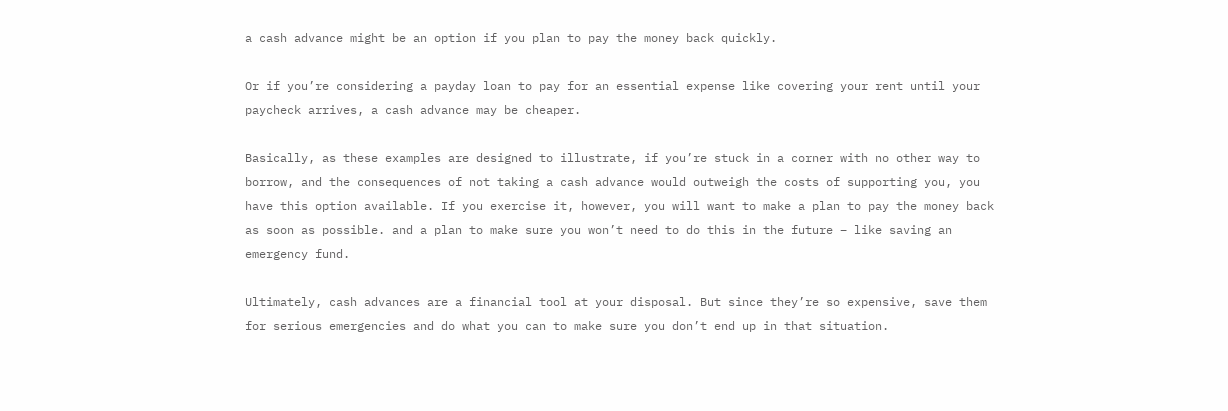a cash advance might be an option if you plan to pay the money back quickly.

Or if you’re considering a payday loan to pay for an essential expense like covering your rent until your paycheck arrives, a cash advance may be cheaper.

Basically, as these examples are designed to illustrate, if you’re stuck in a corner with no other way to borrow, and the consequences of not taking a cash advance would outweigh the costs of supporting you, you have this option available. If you exercise it, however, you will want to make a plan to pay the money back as soon as possible. and a plan to make sure you won’t need to do this in the future – like saving an emergency fund.

Ultimately, cash advances are a financial tool at your disposal. But since they’re so expensive, save them for serious emergencies and do what you can to make sure you don’t end up in that situation.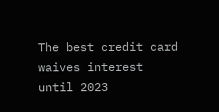The best credit card waives interest until 2023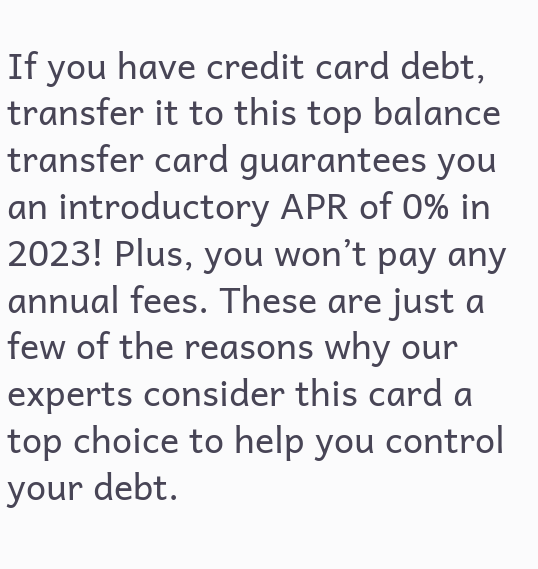If you have credit card debt, transfer it to this top balance transfer card guarantees you an introductory APR of 0% in 2023! Plus, you won’t pay any annual fees. These are just a few of the reasons why our experts consider this card a top choice to help you control your debt.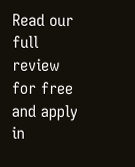Read our full review for free and apply in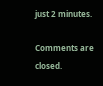just 2 minutes.

Comments are closed.